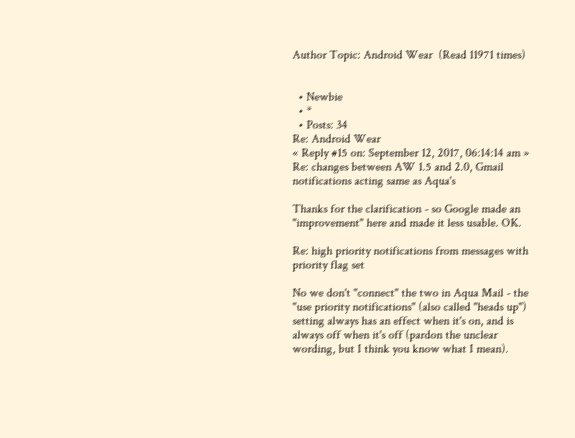Author Topic: Android Wear  (Read 11971 times)


  • Newbie
  • *
  • Posts: 34
Re: Android Wear
« Reply #15 on: September 12, 2017, 06:14:14 am »
Re: changes between AW 1.5 and 2.0, Gmail notifications acting same as Aqua's

Thanks for the clarification - so Google made an "improvement" here and made it less usable. OK.

Re: high priority notifications from messages with priority flag set

No we don't "connect" the two in Aqua Mail - the "use priority notifications" (also called "heads up") setting always has an effect when it's on, and is always off when it's off (pardon the unclear wording, but I think you know what I mean).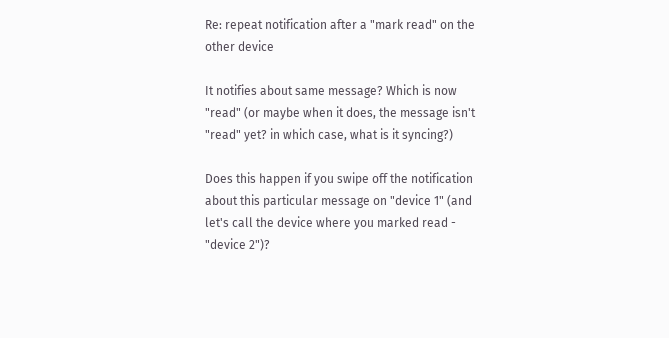Re: repeat notification after a "mark read" on the other device

It notifies about same message? Which is now "read" (or maybe when it does, the message isn't "read" yet? in which case, what is it syncing?)

Does this happen if you swipe off the notification about this particular message on "device 1" (and let's call the device where you marked read - "device 2")?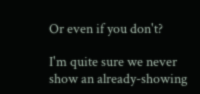Or even if you don't?

I'm quite sure we never show an already-showing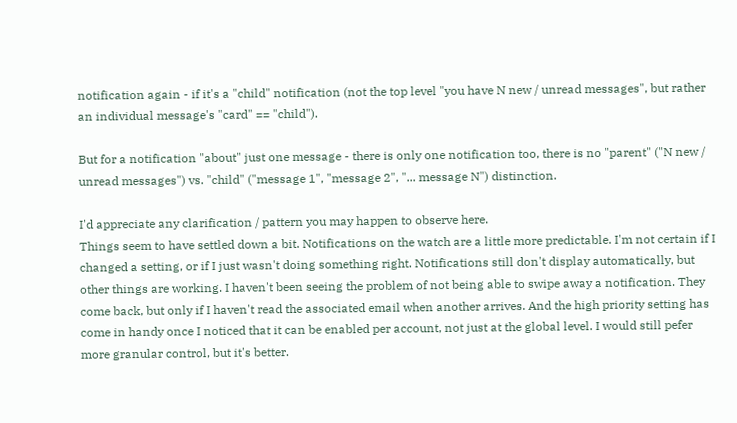notification again - if it's a "child" notification (not the top level "you have N new / unread messages", but rather an individual message's "card" == "child").

But for a notification "about" just one message - there is only one notification too, there is no "parent" ("N new / unread messages") vs. "child" ("message 1", "message 2", "... message N") distinction.

I'd appreciate any clarification / pattern you may happen to observe here.
Things seem to have settled down a bit. Notifications on the watch are a little more predictable. I'm not certain if I changed a setting, or if I just wasn't doing something right. Notifications still don't display automatically, but other things are working. I haven't been seeing the problem of not being able to swipe away a notification. They come back, but only if I haven't read the associated email when another arrives. And the high priority setting has come in handy once I noticed that it can be enabled per account, not just at the global level. I would still pefer more granular control, but it's better.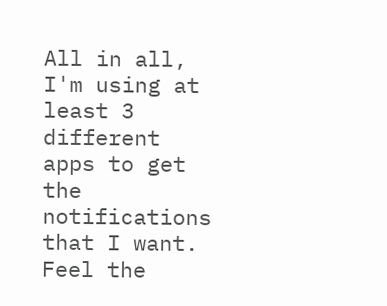All in all, I'm using at least 3 different apps to get the notifications that I want. Feel the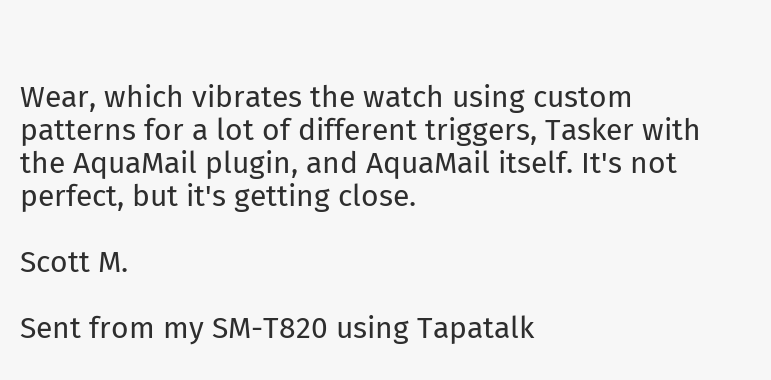Wear, which vibrates the watch using custom patterns for a lot of different triggers, Tasker with the AquaMail plugin, and AquaMail itself. It's not perfect, but it's getting close.

Scott M.

Sent from my SM-T820 using Tapatalk